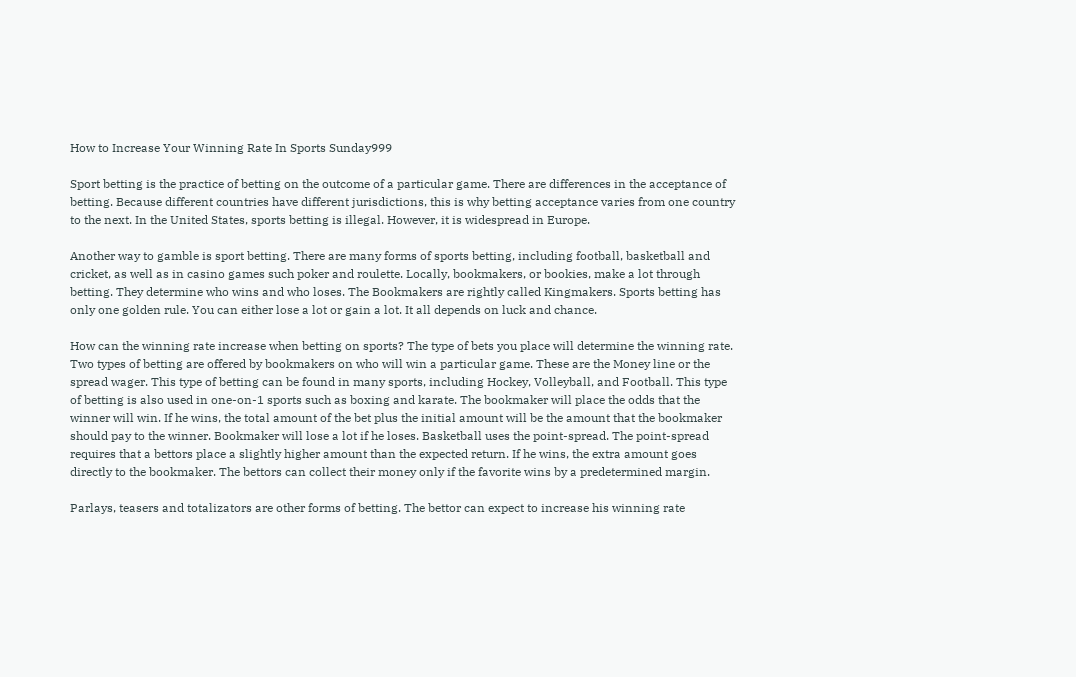How to Increase Your Winning Rate In Sports Sunday999

Sport betting is the practice of betting on the outcome of a particular game. There are differences in the acceptance of betting. Because different countries have different jurisdictions, this is why betting acceptance varies from one country to the next. In the United States, sports betting is illegal. However, it is widespread in Europe.

Another way to gamble is sport betting. There are many forms of sports betting, including football, basketball and cricket, as well as in casino games such poker and roulette. Locally, bookmakers, or bookies, make a lot through betting. They determine who wins and who loses. The Bookmakers are rightly called Kingmakers. Sports betting has only one golden rule. You can either lose a lot or gain a lot. It all depends on luck and chance.

How can the winning rate increase when betting on sports? The type of bets you place will determine the winning rate. Two types of betting are offered by bookmakers on who will win a particular game. These are the Money line or the spread wager. This type of betting can be found in many sports, including Hockey, Volleyball, and Football. This type of betting is also used in one-on-1 sports such as boxing and karate. The bookmaker will place the odds that the winner will win. If he wins, the total amount of the bet plus the initial amount will be the amount that the bookmaker should pay to the winner. Bookmaker will lose a lot if he loses. Basketball uses the point-spread. The point-spread requires that a bettors place a slightly higher amount than the expected return. If he wins, the extra amount goes directly to the bookmaker. The bettors can collect their money only if the favorite wins by a predetermined margin.

Parlays, teasers and totalizators are other forms of betting. The bettor can expect to increase his winning rate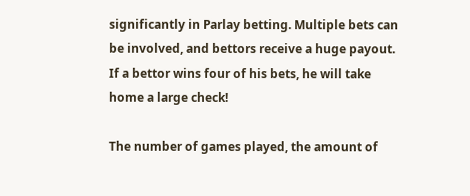significantly in Parlay betting. Multiple bets can be involved, and bettors receive a huge payout. If a bettor wins four of his bets, he will take home a large check!

The number of games played, the amount of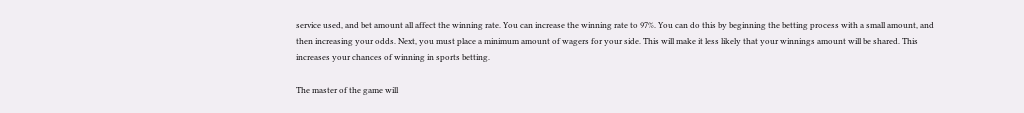service used, and bet amount all affect the winning rate. You can increase the winning rate to 97%. You can do this by beginning the betting process with a small amount, and then increasing your odds. Next, you must place a minimum amount of wagers for your side. This will make it less likely that your winnings amount will be shared. This increases your chances of winning in sports betting.

The master of the game will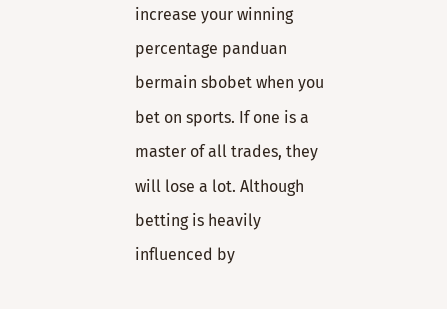increase your winning percentage panduan bermain sbobet when you bet on sports. If one is a master of all trades, they will lose a lot. Although betting is heavily influenced by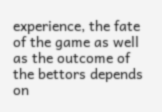experience, the fate of the game as well as the outcome of the bettors depends on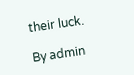their luck.

By admin